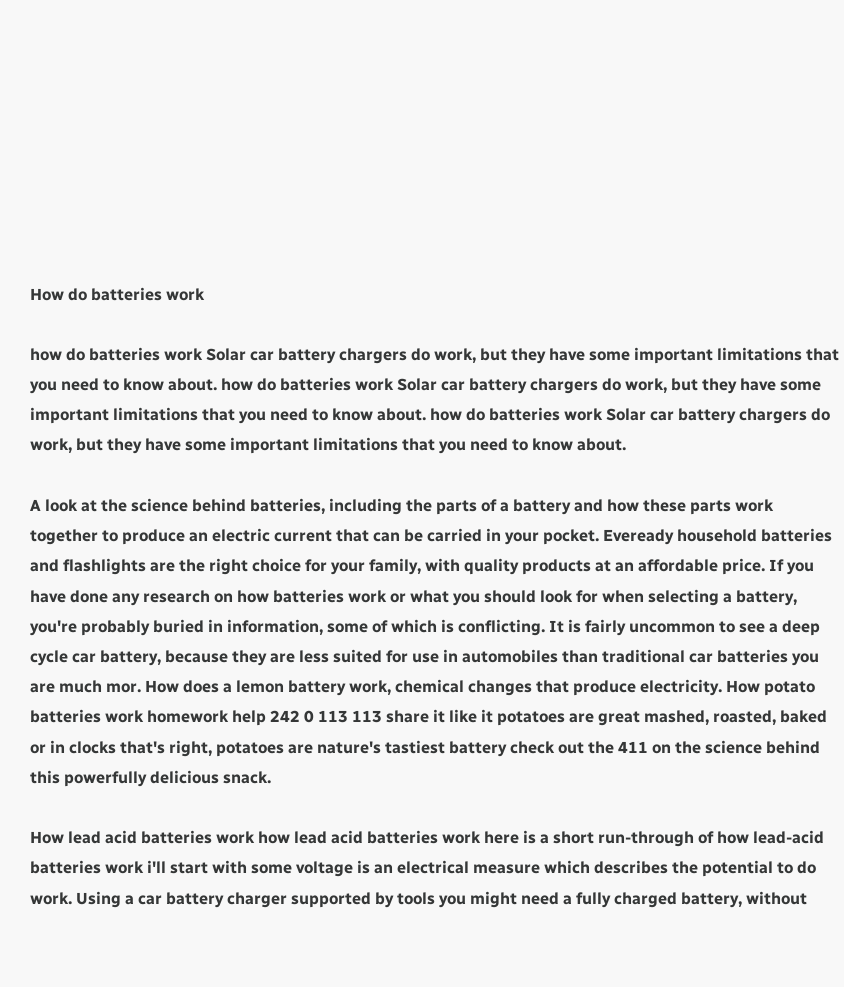How do batteries work

how do batteries work Solar car battery chargers do work, but they have some important limitations that you need to know about. how do batteries work Solar car battery chargers do work, but they have some important limitations that you need to know about. how do batteries work Solar car battery chargers do work, but they have some important limitations that you need to know about.

A look at the science behind batteries, including the parts of a battery and how these parts work together to produce an electric current that can be carried in your pocket. Eveready household batteries and flashlights are the right choice for your family, with quality products at an affordable price. If you have done any research on how batteries work or what you should look for when selecting a battery, you're probably buried in information, some of which is conflicting. It is fairly uncommon to see a deep cycle car battery, because they are less suited for use in automobiles than traditional car batteries you are much mor. How does a lemon battery work, chemical changes that produce electricity. How potato batteries work homework help 242 0 113 113 share it like it potatoes are great mashed, roasted, baked or in clocks that's right, potatoes are nature's tastiest battery check out the 411 on the science behind this powerfully delicious snack.

How lead acid batteries work how lead acid batteries work here is a short run-through of how lead-acid batteries work i'll start with some voltage is an electrical measure which describes the potential to do work. Using a car battery charger supported by tools you might need a fully charged battery, without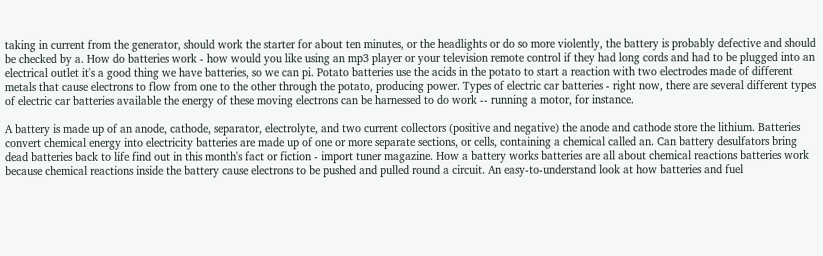taking in current from the generator, should work the starter for about ten minutes, or the headlights or do so more violently, the battery is probably defective and should be checked by a. How do batteries work - how would you like using an mp3 player or your television remote control if they had long cords and had to be plugged into an electrical outlet it's a good thing we have batteries, so we can pi. Potato batteries use the acids in the potato to start a reaction with two electrodes made of different metals that cause electrons to flow from one to the other through the potato, producing power. Types of electric car batteries - right now, there are several different types of electric car batteries available the energy of these moving electrons can be harnessed to do work -- running a motor, for instance.

A battery is made up of an anode, cathode, separator, electrolyte, and two current collectors (positive and negative) the anode and cathode store the lithium. Batteries convert chemical energy into electricity batteries are made up of one or more separate sections, or cells, containing a chemical called an. Can battery desulfators bring dead batteries back to life find out in this month's fact or fiction - import tuner magazine. How a battery works batteries are all about chemical reactions batteries work because chemical reactions inside the battery cause electrons to be pushed and pulled round a circuit. An easy-to-understand look at how batteries and fuel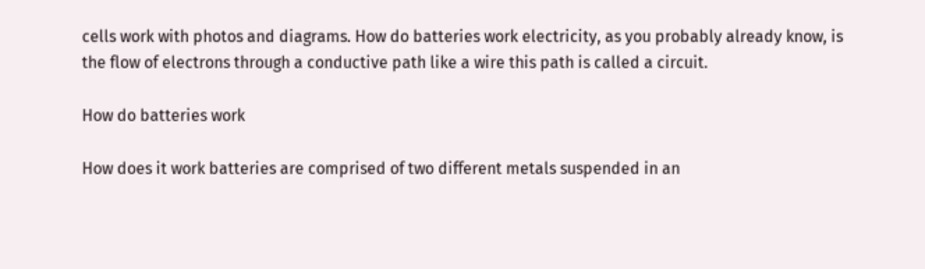cells work with photos and diagrams. How do batteries work electricity, as you probably already know, is the flow of electrons through a conductive path like a wire this path is called a circuit.

How do batteries work

How does it work batteries are comprised of two different metals suspended in an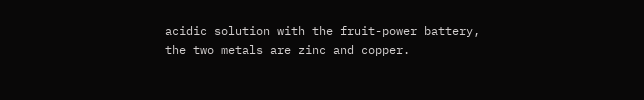acidic solution with the fruit-power battery, the two metals are zinc and copper.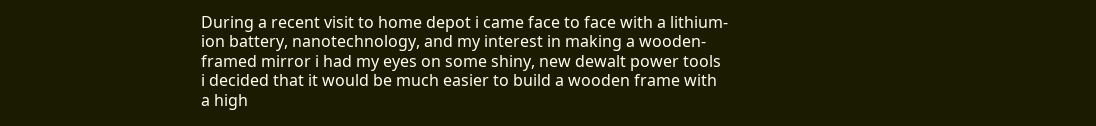During a recent visit to home depot i came face to face with a lithium-ion battery, nanotechnology, and my interest in making a wooden-framed mirror i had my eyes on some shiny, new dewalt power tools i decided that it would be much easier to build a wooden frame with a high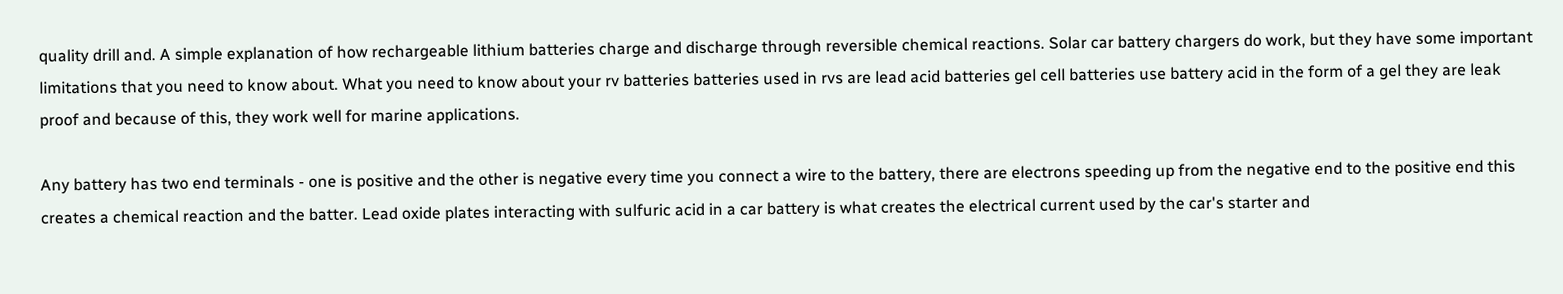quality drill and. A simple explanation of how rechargeable lithium batteries charge and discharge through reversible chemical reactions. Solar car battery chargers do work, but they have some important limitations that you need to know about. What you need to know about your rv batteries batteries used in rvs are lead acid batteries gel cell batteries use battery acid in the form of a gel they are leak proof and because of this, they work well for marine applications.

Any battery has two end terminals - one is positive and the other is negative every time you connect a wire to the battery, there are electrons speeding up from the negative end to the positive end this creates a chemical reaction and the batter. Lead oxide plates interacting with sulfuric acid in a car battery is what creates the electrical current used by the car's starter and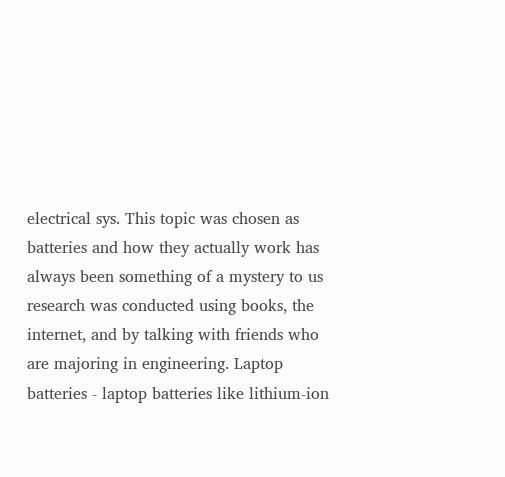electrical sys. This topic was chosen as batteries and how they actually work has always been something of a mystery to us research was conducted using books, the internet, and by talking with friends who are majoring in engineering. Laptop batteries - laptop batteries like lithium-ion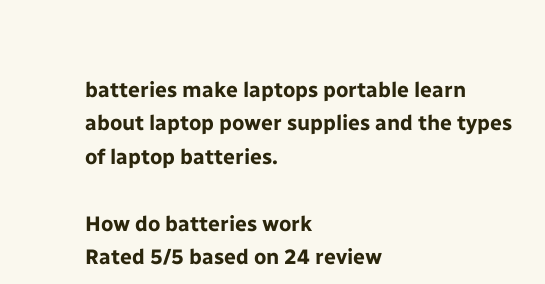batteries make laptops portable learn about laptop power supplies and the types of laptop batteries.

How do batteries work
Rated 5/5 based on 24 review